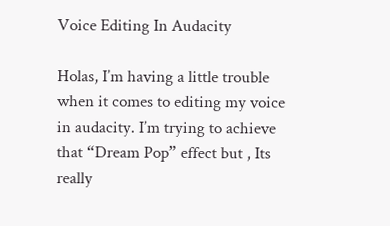Voice Editing In Audacity

Holas, I’m having a little trouble when it comes to editing my voice in audacity. I’m trying to achieve that “Dream Pop” effect but , Its really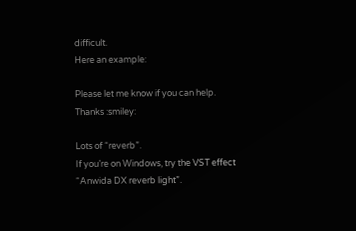difficult.
Here an example:

Please let me know if you can help.
Thanks :smiley:

Lots of “reverb”.
If you’re on Windows, try the VST effect “Anwida DX reverb light”.